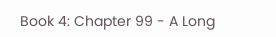Book 4: Chapter 99 - A Long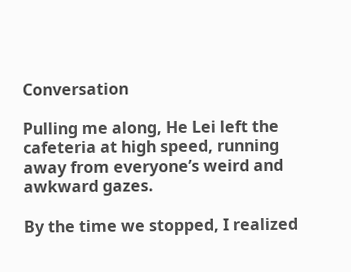Conversation

Pulling me along, He Lei left the cafeteria at high speed, running away from everyone’s weird and awkward gazes.

By the time we stopped, I realized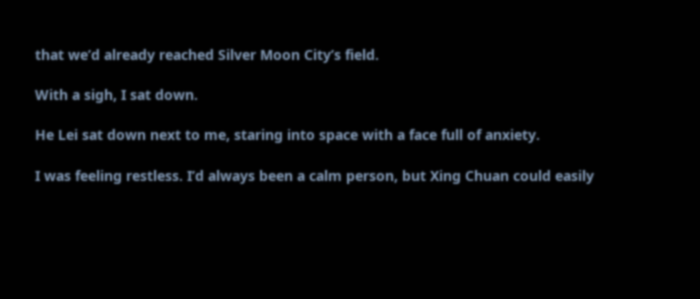that we’d already reached Silver Moon City’s field.

With a sigh, I sat down.

He Lei sat down next to me, staring into space with a face full of anxiety.

I was feeling restless. I’d always been a calm person, but Xing Chuan could easily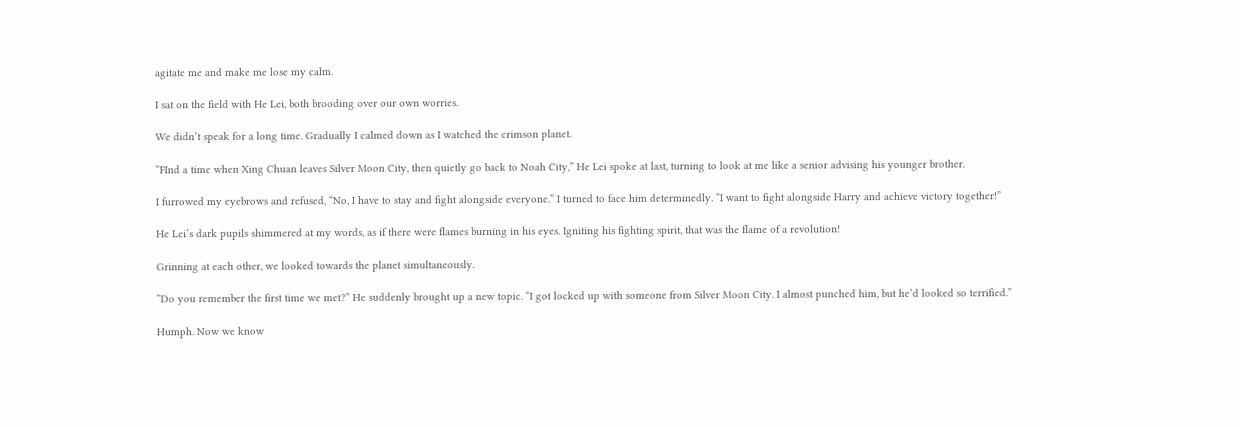agitate me and make me lose my calm.

I sat on the field with He Lei, both brooding over our own worries.

We didn’t speak for a long time. Gradually I calmed down as I watched the crimson planet.

“FInd a time when Xing Chuan leaves Silver Moon City, then quietly go back to Noah City,” He Lei spoke at last, turning to look at me like a senior advising his younger brother.

I furrowed my eyebrows and refused, “No, I have to stay and fight alongside everyone.” I turned to face him determinedly. “I want to fight alongside Harry and achieve victory together!”

He Lei’s dark pupils shimmered at my words, as if there were flames burning in his eyes. Igniting his fighting spirit, that was the flame of a revolution!

Grinning at each other, we looked towards the planet simultaneously.

“Do you remember the first time we met?” He suddenly brought up a new topic. “I got locked up with someone from Silver Moon City. I almost punched him, but he’d looked so terrified.”

Humph. Now we know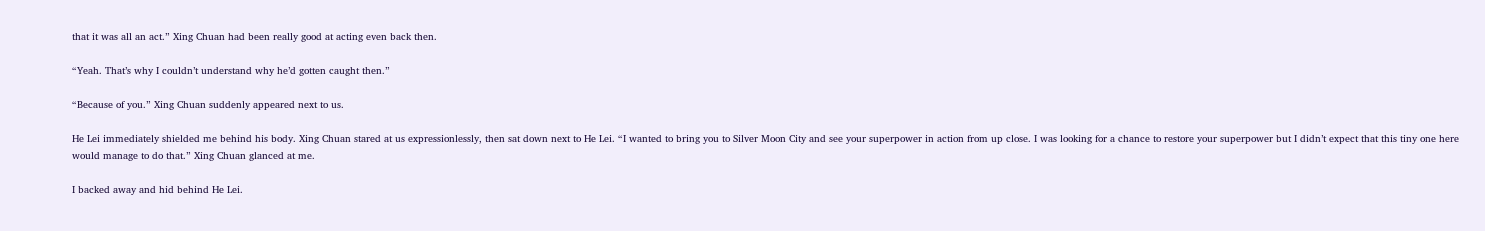that it was all an act.” Xing Chuan had been really good at acting even back then.

“Yeah. That’s why I couldn’t understand why he’d gotten caught then.”

“Because of you.” Xing Chuan suddenly appeared next to us.

He Lei immediately shielded me behind his body. Xing Chuan stared at us expressionlessly, then sat down next to He Lei. “I wanted to bring you to Silver Moon City and see your superpower in action from up close. I was looking for a chance to restore your superpower but I didn’t expect that this tiny one here would manage to do that.” Xing Chuan glanced at me.

I backed away and hid behind He Lei.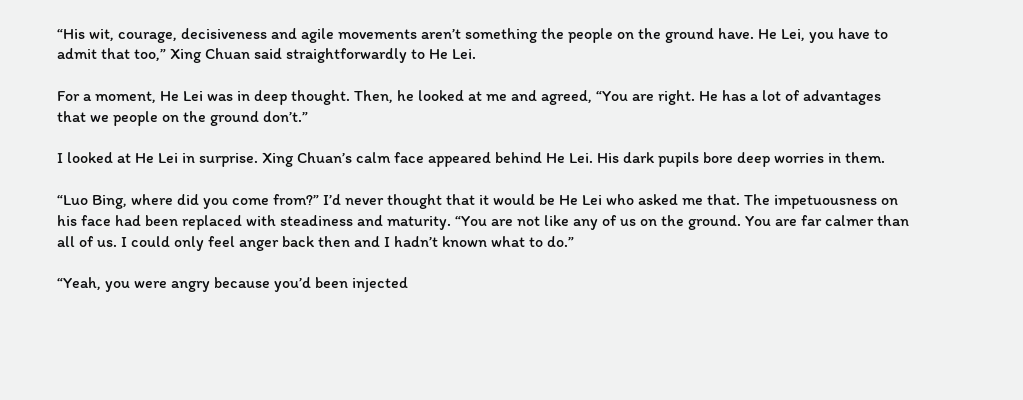“His wit, courage, decisiveness and agile movements aren’t something the people on the ground have. He Lei, you have to admit that too,” Xing Chuan said straightforwardly to He Lei.

For a moment, He Lei was in deep thought. Then, he looked at me and agreed, “You are right. He has a lot of advantages that we people on the ground don’t.”

I looked at He Lei in surprise. Xing Chuan’s calm face appeared behind He Lei. His dark pupils bore deep worries in them.

“Luo Bing, where did you come from?” I’d never thought that it would be He Lei who asked me that. The impetuousness on his face had been replaced with steadiness and maturity. “You are not like any of us on the ground. You are far calmer than all of us. I could only feel anger back then and I hadn’t known what to do.”

“Yeah, you were angry because you’d been injected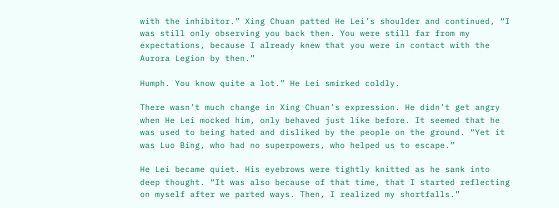with the inhibitor.” Xing Chuan patted He Lei’s shoulder and continued, “I was still only observing you back then. You were still far from my expectations, because I already knew that you were in contact with the Aurora Legion by then.”

Humph. You know quite a lot.” He Lei smirked coldly.

There wasn’t much change in Xing Chuan’s expression. He didn’t get angry when He Lei mocked him, only behaved just like before. It seemed that he was used to being hated and disliked by the people on the ground. “Yet it was Luo Bing, who had no superpowers, who helped us to escape.”

He Lei became quiet. His eyebrows were tightly knitted as he sank into deep thought. “It was also because of that time, that I started reflecting on myself after we parted ways. Then, I realized my shortfalls.”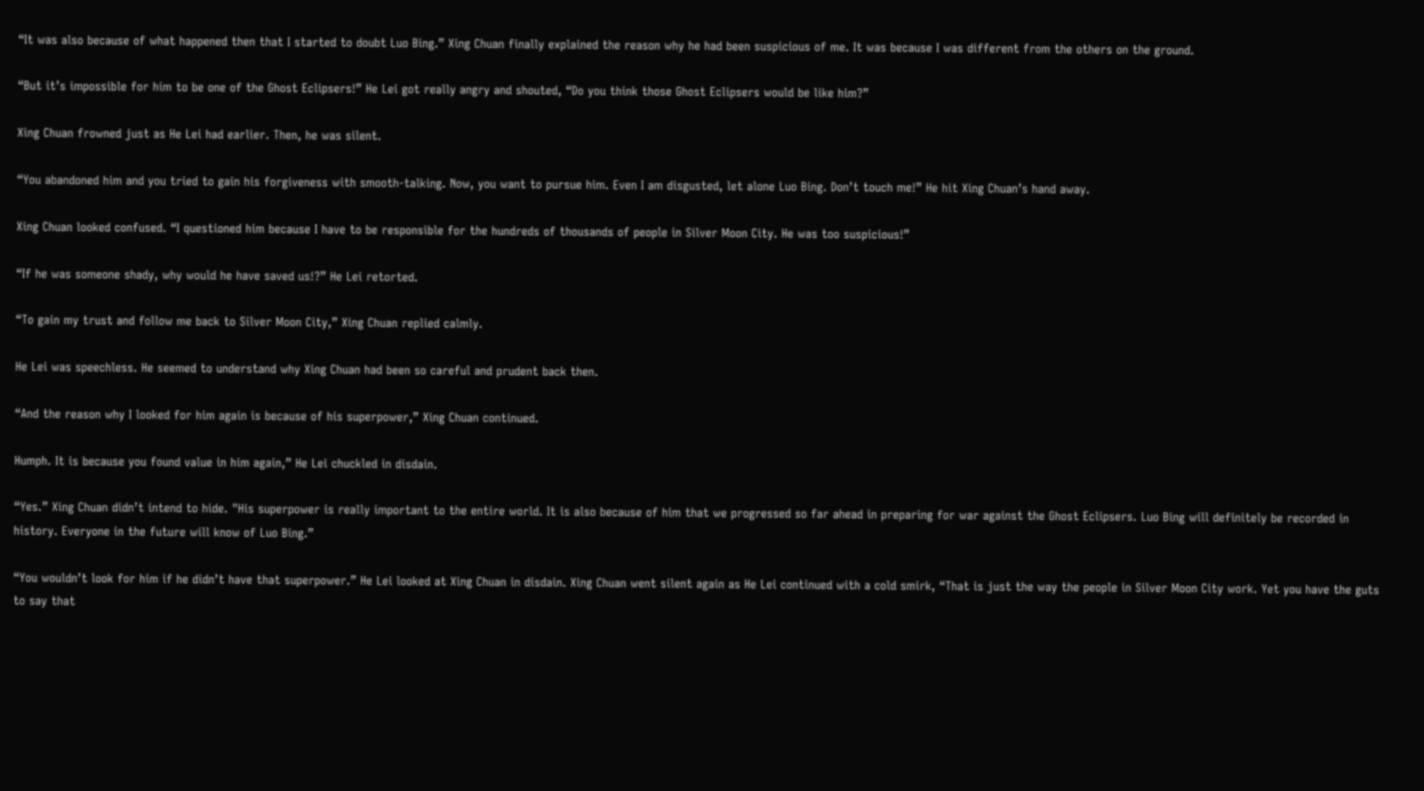“It was also because of what happened then that I started to doubt Luo Bing.” Xing Chuan finally explained the reason why he had been suspicious of me. It was because I was different from the others on the ground.

“But it’s impossible for him to be one of the Ghost Eclipsers!” He Lei got really angry and shouted, “Do you think those Ghost Eclipsers would be like him?”

Xing Chuan frowned just as He Lei had earlier. Then, he was silent.

“You abandoned him and you tried to gain his forgiveness with smooth-talking. Now, you want to pursue him. Even I am disgusted, let alone Luo Bing. Don’t touch me!” He hit Xing Chuan’s hand away.

Xing Chuan looked confused. “I questioned him because I have to be responsible for the hundreds of thousands of people in Silver Moon City. He was too suspicious!”

“If he was someone shady, why would he have saved us!?” He Lei retorted.

“To gain my trust and follow me back to Silver Moon City,” Xing Chuan replied calmly.

He Lei was speechless. He seemed to understand why Xing Chuan had been so careful and prudent back then.

“And the reason why I looked for him again is because of his superpower,” Xing Chuan continued.

Humph. It is because you found value in him again,” He Lei chuckled in disdain.

“Yes.” Xing Chuan didn’t intend to hide. "His superpower is really important to the entire world. It is also because of him that we progressed so far ahead in preparing for war against the Ghost Eclipsers. Luo Bing will definitely be recorded in history. Everyone in the future will know of Luo Bing.”

“You wouldn’t look for him if he didn’t have that superpower.” He Lei looked at Xing Chuan in disdain. Xing Chuan went silent again as He Lei continued with a cold smirk, “That is just the way the people in Silver Moon City work. Yet you have the guts to say that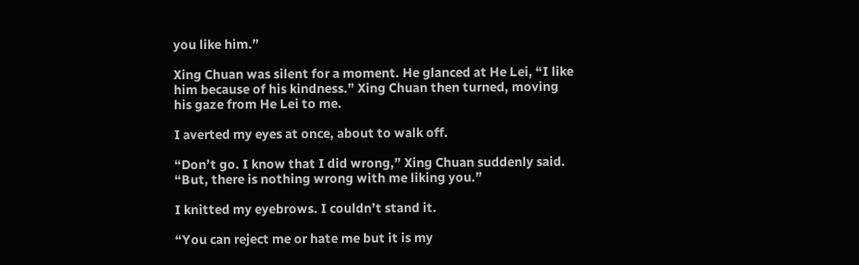you like him.”

Xing Chuan was silent for a moment. He glanced at He Lei, “I like him because of his kindness.” Xing Chuan then turned, moving his gaze from He Lei to me.

I averted my eyes at once, about to walk off.

“Don’t go. I know that I did wrong,” Xing Chuan suddenly said. “But, there is nothing wrong with me liking you.”

I knitted my eyebrows. I couldn’t stand it.

“You can reject me or hate me but it is my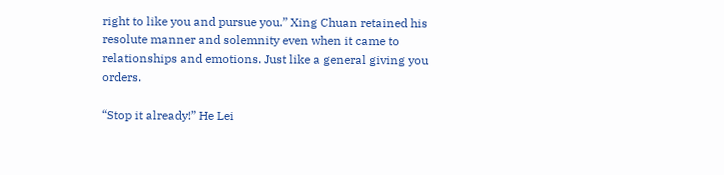right to like you and pursue you.” Xing Chuan retained his resolute manner and solemnity even when it came to relationships and emotions. Just like a general giving you orders.

“Stop it already!” He Lei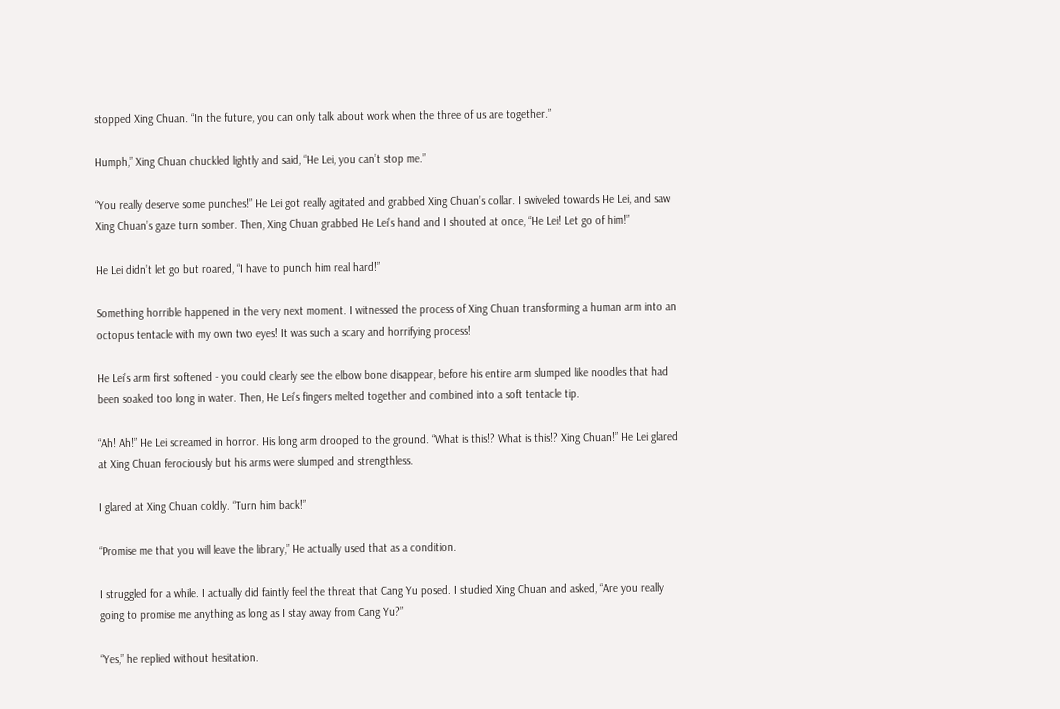stopped Xing Chuan. “In the future, you can only talk about work when the three of us are together.”

Humph,” Xing Chuan chuckled lightly and said, “He Lei, you can’t stop me.”

“You really deserve some punches!” He Lei got really agitated and grabbed Xing Chuan’s collar. I swiveled towards He Lei, and saw Xing Chuan’s gaze turn somber. Then, Xing Chuan grabbed He Lei’s hand and I shouted at once, “He Lei! Let go of him!”

He Lei didn’t let go but roared, “I have to punch him real hard!”

Something horrible happened in the very next moment. I witnessed the process of Xing Chuan transforming a human arm into an octopus tentacle with my own two eyes! It was such a scary and horrifying process!

He Lei’s arm first softened - you could clearly see the elbow bone disappear, before his entire arm slumped like noodles that had been soaked too long in water. Then, He Lei’s fingers melted together and combined into a soft tentacle tip.

“Ah! Ah!” He Lei screamed in horror. His long arm drooped to the ground. “What is this!? What is this!? Xing Chuan!” He Lei glared at Xing Chuan ferociously but his arms were slumped and strengthless.

I glared at Xing Chuan coldly. “Turn him back!”

“Promise me that you will leave the library,” He actually used that as a condition.

I struggled for a while. I actually did faintly feel the threat that Cang Yu posed. I studied Xing Chuan and asked, “Are you really going to promise me anything as long as I stay away from Cang Yu?”

“Yes,” he replied without hesitation.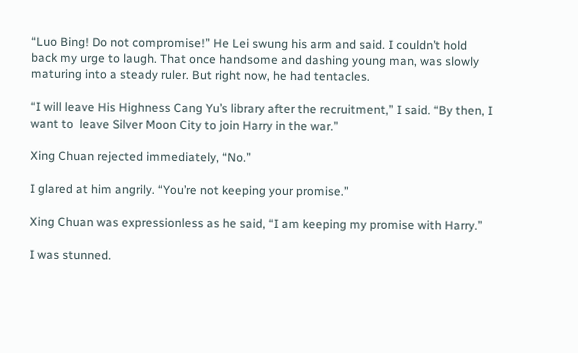“Luo Bing! Do not compromise!” He Lei swung his arm and said. I couldn’t hold back my urge to laugh. That once handsome and dashing young man, was slowly maturing into a steady ruler. But right now, he had tentacles.

“I will leave His Highness Cang Yu’s library after the recruitment,” I said. “By then, I want to  leave Silver Moon City to join Harry in the war.”

Xing Chuan rejected immediately, “No.”

I glared at him angrily. “You’re not keeping your promise.”

Xing Chuan was expressionless as he said, “I am keeping my promise with Harry.”

I was stunned.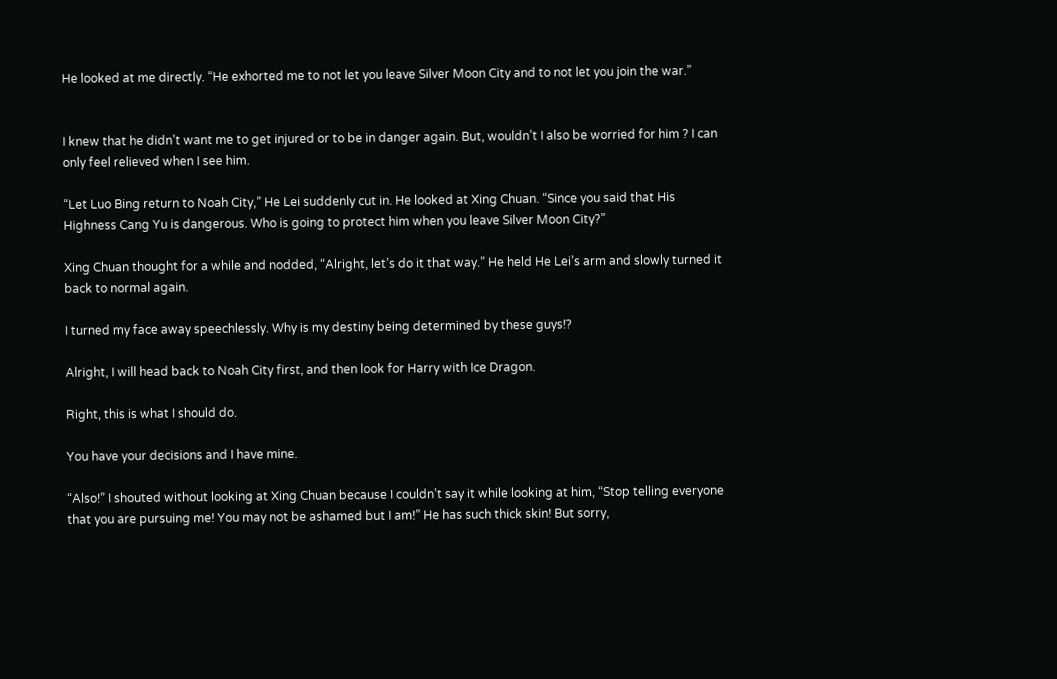He looked at me directly. “He exhorted me to not let you leave Silver Moon City and to not let you join the war.”


I knew that he didn’t want me to get injured or to be in danger again. But, wouldn’t I also be worried for him ? I can only feel relieved when I see him.

“Let Luo Bing return to Noah City,” He Lei suddenly cut in. He looked at Xing Chuan. “Since you said that His Highness Cang Yu is dangerous. Who is going to protect him when you leave Silver Moon City?”

Xing Chuan thought for a while and nodded, “Alright, let’s do it that way.” He held He Lei’s arm and slowly turned it back to normal again.

I turned my face away speechlessly. Why is my destiny being determined by these guys!?

Alright, I will head back to Noah City first, and then look for Harry with Ice Dragon.

Right, this is what I should do.

You have your decisions and I have mine.

“Also!” I shouted without looking at Xing Chuan because I couldn’t say it while looking at him, “Stop telling everyone that you are pursuing me! You may not be ashamed but I am!” He has such thick skin! But sorry,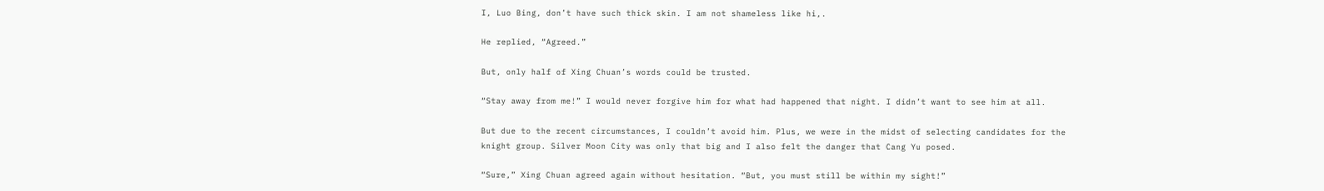I, Luo Bing, don’t have such thick skin. I am not shameless like hi,.

He replied, “Agreed.”

But, only half of Xing Chuan’s words could be trusted.

“Stay away from me!” I would never forgive him for what had happened that night. I didn’t want to see him at all.

But due to the recent circumstances, I couldn’t avoid him. Plus, we were in the midst of selecting candidates for the knight group. Silver Moon City was only that big and I also felt the danger that Cang Yu posed.

“Sure,” Xing Chuan agreed again without hesitation. “But, you must still be within my sight!”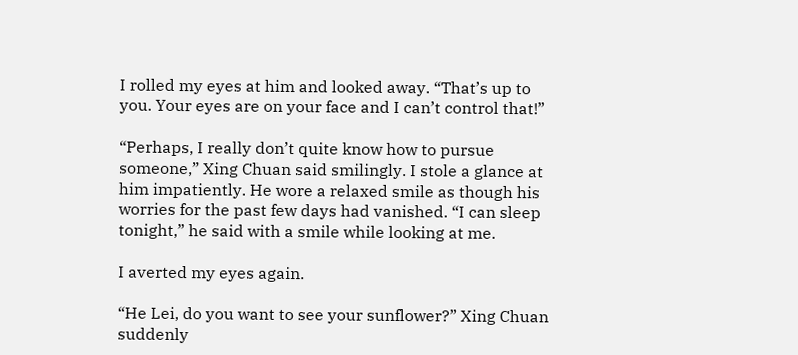I rolled my eyes at him and looked away. “That’s up to you. Your eyes are on your face and I can’t control that!”

“Perhaps, I really don’t quite know how to pursue someone,” Xing Chuan said smilingly. I stole a glance at him impatiently. He wore a relaxed smile as though his worries for the past few days had vanished. “I can sleep tonight,” he said with a smile while looking at me.

I averted my eyes again.

“He Lei, do you want to see your sunflower?” Xing Chuan suddenly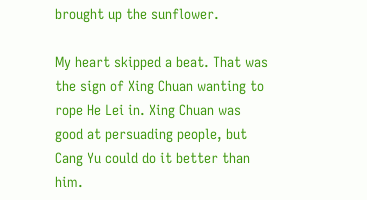brought up the sunflower.

My heart skipped a beat. That was the sign of Xing Chuan wanting to rope He Lei in. Xing Chuan was good at persuading people, but Cang Yu could do it better than him.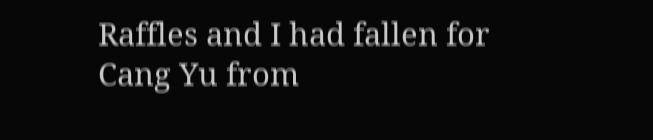Raffles and I had fallen for Cang Yu from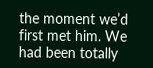the moment we’d first met him. We had been totally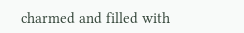charmed and filled with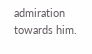admiration towards him.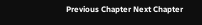Previous Chapter Next Chapter